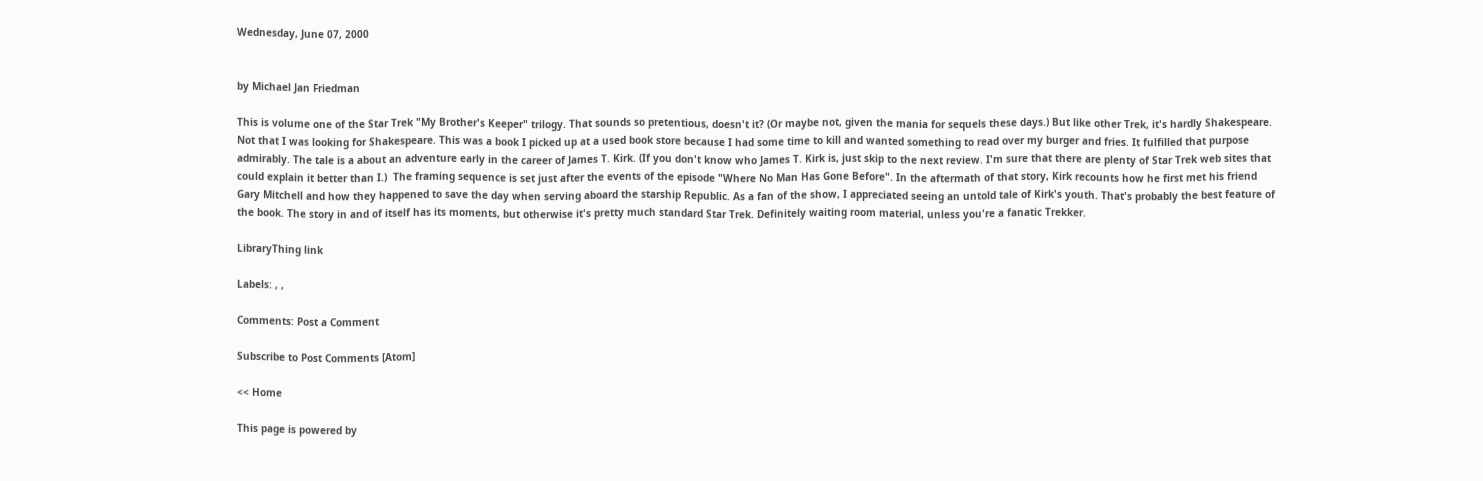Wednesday, June 07, 2000


by Michael Jan Friedman

This is volume one of the Star Trek "My Brother's Keeper" trilogy. That sounds so pretentious, doesn't it? (Or maybe not, given the mania for sequels these days.) But like other Trek, it's hardly Shakespeare. Not that I was looking for Shakespeare. This was a book I picked up at a used book store because I had some time to kill and wanted something to read over my burger and fries. It fulfilled that purpose admirably. The tale is a about an adventure early in the career of James T. Kirk. (If you don't know who James T. Kirk is, just skip to the next review. I'm sure that there are plenty of Star Trek web sites that could explain it better than I.)  The framing sequence is set just after the events of the episode "Where No Man Has Gone Before". In the aftermath of that story, Kirk recounts how he first met his friend Gary Mitchell and how they happened to save the day when serving aboard the starship Republic. As a fan of the show, I appreciated seeing an untold tale of Kirk's youth. That's probably the best feature of the book. The story in and of itself has its moments, but otherwise it's pretty much standard Star Trek. Definitely waiting room material, unless you're a fanatic Trekker.

LibraryThing link

Labels: , ,

Comments: Post a Comment

Subscribe to Post Comments [Atom]

<< Home

This page is powered by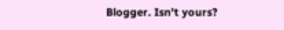Blogger. Isn't yours?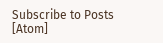Subscribe to Posts [Atom]